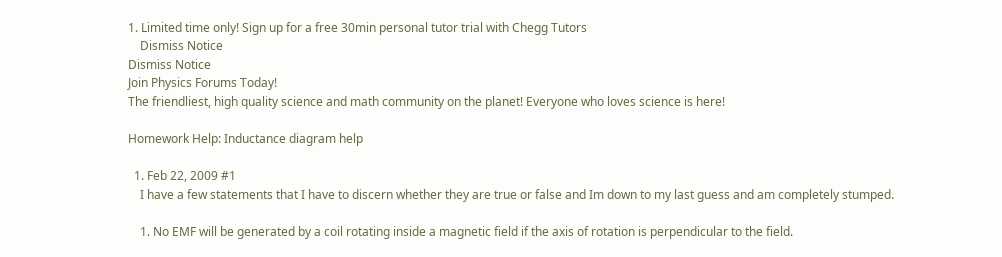1. Limited time only! Sign up for a free 30min personal tutor trial with Chegg Tutors
    Dismiss Notice
Dismiss Notice
Join Physics Forums Today!
The friendliest, high quality science and math community on the planet! Everyone who loves science is here!

Homework Help: Inductance diagram help

  1. Feb 22, 2009 #1
    I have a few statements that I have to discern whether they are true or false and Im down to my last guess and am completely stumped.

    1. No EMF will be generated by a coil rotating inside a magnetic field if the axis of rotation is perpendicular to the field.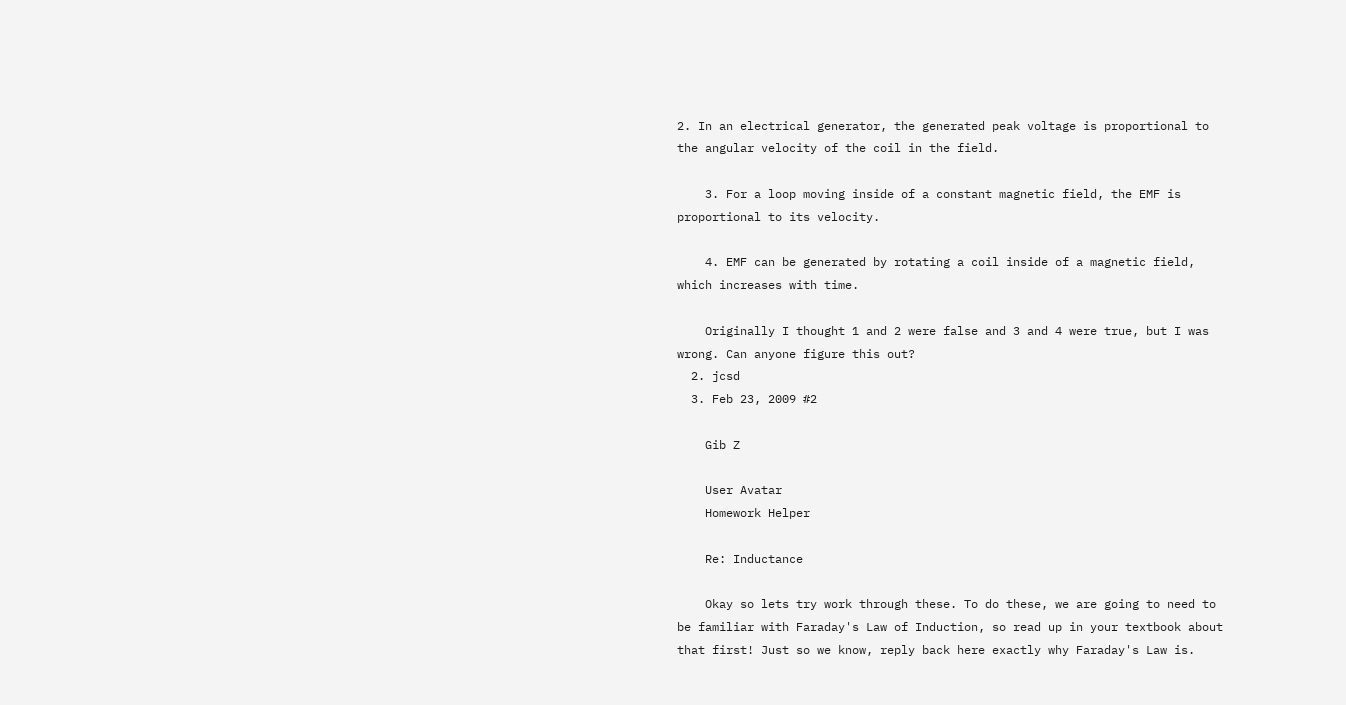2. In an electrical generator, the generated peak voltage is proportional to the angular velocity of the coil in the field.

    3. For a loop moving inside of a constant magnetic field, the EMF is proportional to its velocity.

    4. EMF can be generated by rotating a coil inside of a magnetic field, which increases with time.

    Originally I thought 1 and 2 were false and 3 and 4 were true, but I was wrong. Can anyone figure this out?
  2. jcsd
  3. Feb 23, 2009 #2

    Gib Z

    User Avatar
    Homework Helper

    Re: Inductance

    Okay so lets try work through these. To do these, we are going to need to be familiar with Faraday's Law of Induction, so read up in your textbook about that first! Just so we know, reply back here exactly why Faraday's Law is.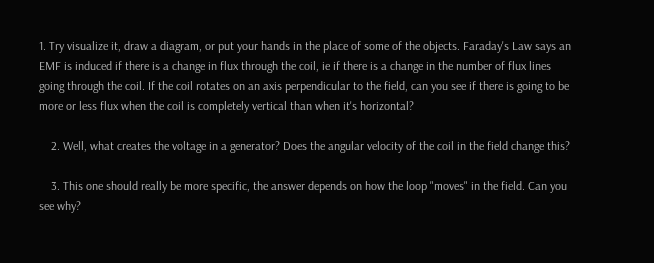1. Try visualize it, draw a diagram, or put your hands in the place of some of the objects. Faraday's Law says an EMF is induced if there is a change in flux through the coil, ie if there is a change in the number of flux lines going through the coil. If the coil rotates on an axis perpendicular to the field, can you see if there is going to be more or less flux when the coil is completely vertical than when it's horizontal?

    2. Well, what creates the voltage in a generator? Does the angular velocity of the coil in the field change this?

    3. This one should really be more specific, the answer depends on how the loop "moves" in the field. Can you see why?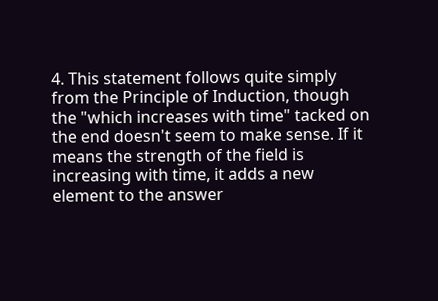4. This statement follows quite simply from the Principle of Induction, though the "which increases with time" tacked on the end doesn't seem to make sense. If it means the strength of the field is increasing with time, it adds a new element to the answer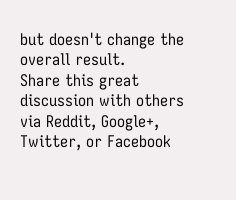but doesn't change the overall result.
Share this great discussion with others via Reddit, Google+, Twitter, or Facebook